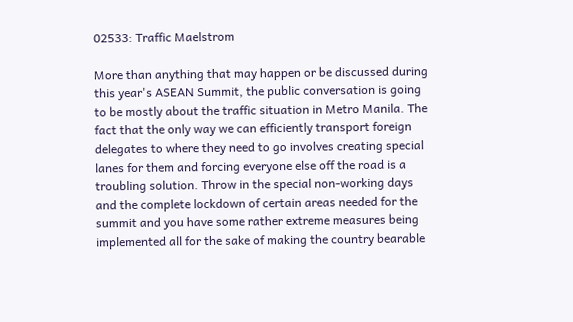02533: Traffic Maelstrom

More than anything that may happen or be discussed during this year's ASEAN Summit, the public conversation is going to be mostly about the traffic situation in Metro Manila. The fact that the only way we can efficiently transport foreign delegates to where they need to go involves creating special lanes for them and forcing everyone else off the road is a troubling solution. Throw in the special non-working days and the complete lockdown of certain areas needed for the summit and you have some rather extreme measures being implemented all for the sake of making the country bearable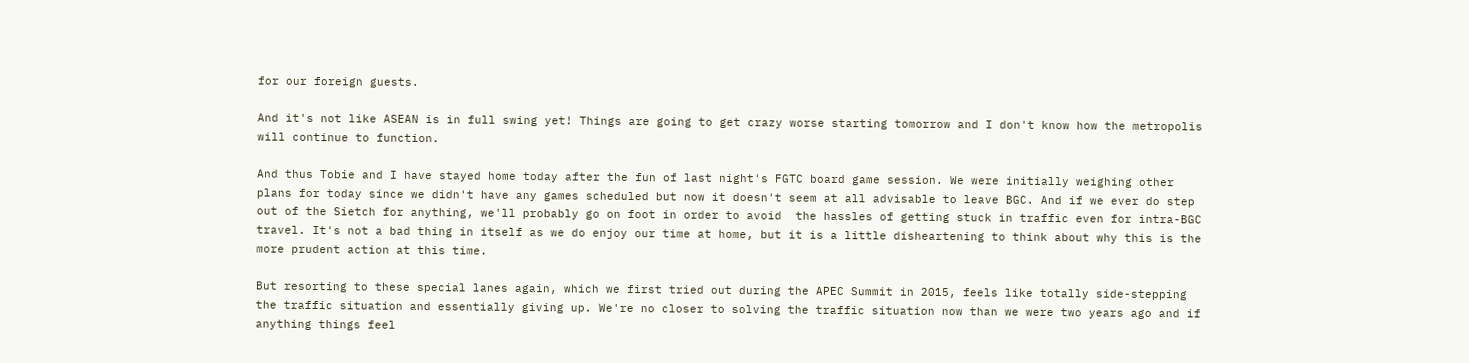for our foreign guests.

And it's not like ASEAN is in full swing yet! Things are going to get crazy worse starting tomorrow and I don't know how the metropolis will continue to function.

And thus Tobie and I have stayed home today after the fun of last night's FGTC board game session. We were initially weighing other plans for today since we didn't have any games scheduled but now it doesn't seem at all advisable to leave BGC. And if we ever do step out of the Sietch for anything, we'll probably go on foot in order to avoid  the hassles of getting stuck in traffic even for intra-BGC travel. It's not a bad thing in itself as we do enjoy our time at home, but it is a little disheartening to think about why this is the more prudent action at this time.

But resorting to these special lanes again, which we first tried out during the APEC Summit in 2015, feels like totally side-stepping the traffic situation and essentially giving up. We're no closer to solving the traffic situation now than we were two years ago and if anything things feel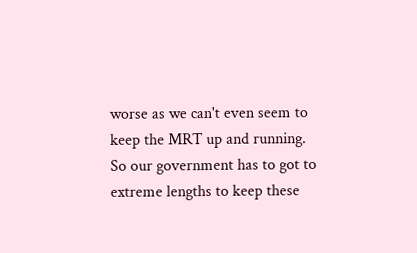worse as we can't even seem to keep the MRT up and running. So our government has to got to extreme lengths to keep these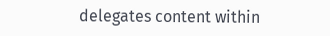delegates content within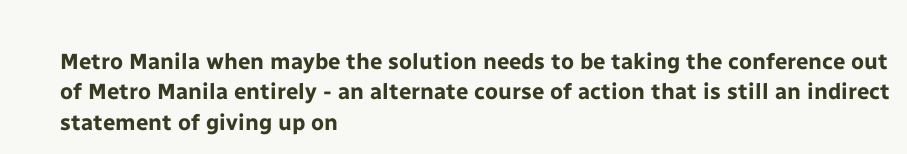Metro Manila when maybe the solution needs to be taking the conference out of Metro Manila entirely - an alternate course of action that is still an indirect statement of giving up on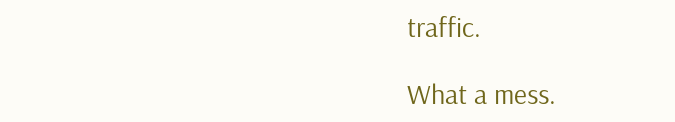traffic.

What a mess.